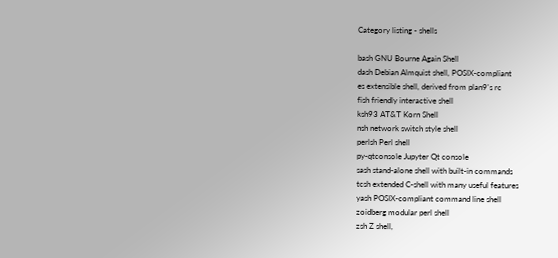Category listing - shells

bash GNU Bourne Again Shell
dash Debian Almquist shell, POSIX-compliant
es extensible shell, derived from plan9's rc
fish friendly interactive shell
ksh93 AT&T Korn Shell
nsh network switch style shell
perlsh Perl shell
py-qtconsole Jupyter Qt console
sash stand-alone shell with built-in commands
tcsh extended C-shell with many useful features
yash POSIX-compliant command line shell
zoidberg modular perl shell
zsh Z shell,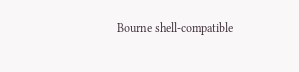Bourne shell-compatible